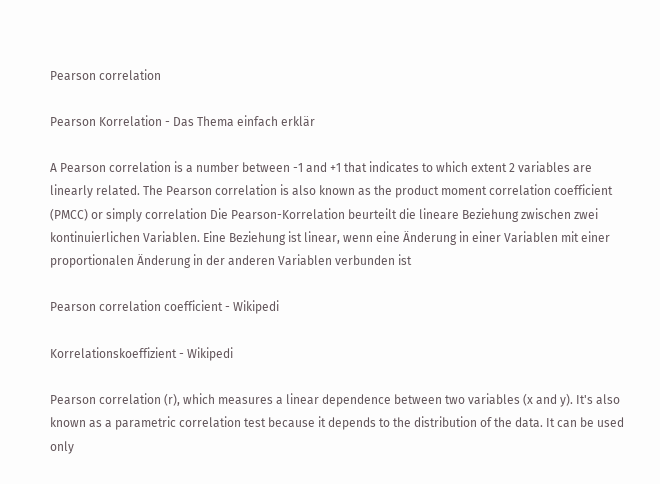Pearson correlation

Pearson Korrelation - Das Thema einfach erklär

A Pearson correlation is a number between -1 and +1 that indicates to which extent 2 variables are linearly related. The Pearson correlation is also known as the product moment correlation coefficient (PMCC) or simply correlation Die Pearson-Korrelation beurteilt die lineare Beziehung zwischen zwei kontinuierlichen Variablen. Eine Beziehung ist linear, wenn eine Änderung in einer Variablen mit einer proportionalen Änderung in der anderen Variablen verbunden ist

Pearson correlation coefficient - Wikipedi

Korrelationskoeffizient - Wikipedi

Pearson correlation (r), which measures a linear dependence between two variables (x and y). It's also known as a parametric correlation test because it depends to the distribution of the data. It can be used only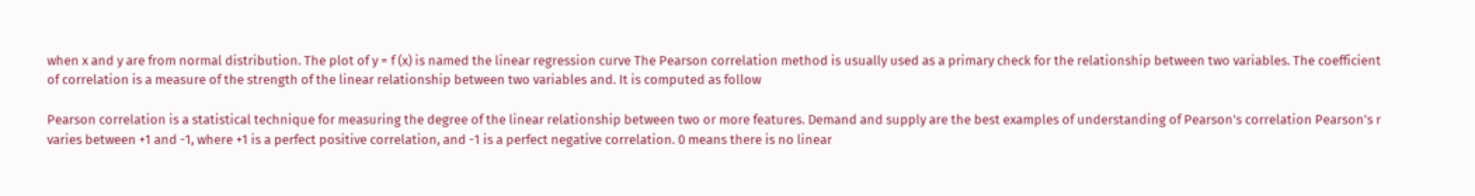when x and y are from normal distribution. The plot of y = f (x) is named the linear regression curve The Pearson correlation method is usually used as a primary check for the relationship between two variables. The coefficient of correlation is a measure of the strength of the linear relationship between two variables and. It is computed as follow

Pearson correlation is a statistical technique for measuring the degree of the linear relationship between two or more features. Demand and supply are the best examples of understanding of Pearson's correlation Pearson's r varies between +1 and -1, where +1 is a perfect positive correlation, and -1 is a perfect negative correlation. 0 means there is no linear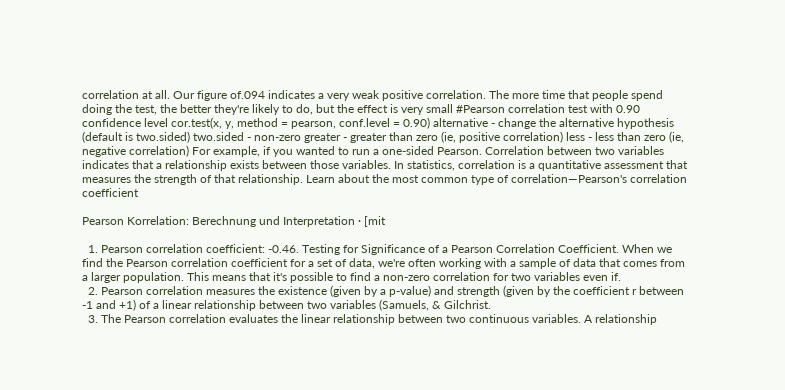correlation at all. Our figure of.094 indicates a very weak positive correlation. The more time that people spend doing the test, the better they're likely to do, but the effect is very small #Pearson correlation test with 0.90 confidence level cor.test(x, y, method = pearson, conf.level = 0.90) alternative - change the alternative hypothesis (default is two.sided) two.sided - non-zero greater - greater than zero (ie, positive correlation) less - less than zero (ie, negative correlation) For example, if you wanted to run a one-sided Pearson. Correlation between two variables indicates that a relationship exists between those variables. In statistics, correlation is a quantitative assessment that measures the strength of that relationship. Learn about the most common type of correlation—Pearson's correlation coefficient

Pearson Korrelation: Berechnung und Interpretation · [mit

  1. Pearson correlation coefficient: -0.46. Testing for Significance of a Pearson Correlation Coefficient. When we find the Pearson correlation coefficient for a set of data, we're often working with a sample of data that comes from a larger population. This means that it's possible to find a non-zero correlation for two variables even if.
  2. Pearson correlation measures the existence (given by a p-value) and strength (given by the coefficient r between -1 and +1) of a linear relationship between two variables (Samuels, & Gilchrist.
  3. The Pearson correlation evaluates the linear relationship between two continuous variables. A relationship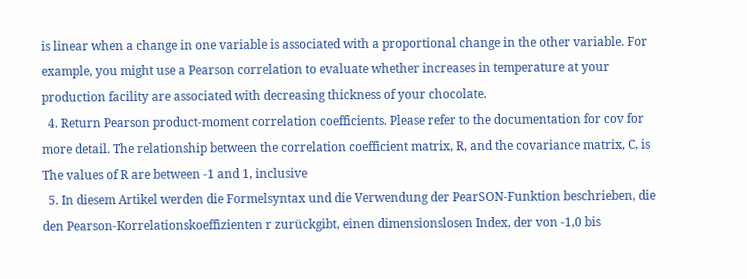is linear when a change in one variable is associated with a proportional change in the other variable. For example, you might use a Pearson correlation to evaluate whether increases in temperature at your production facility are associated with decreasing thickness of your chocolate.
  4. Return Pearson product-moment correlation coefficients. Please refer to the documentation for cov for more detail. The relationship between the correlation coefficient matrix, R, and the covariance matrix, C, is The values of R are between -1 and 1, inclusive
  5. In diesem Artikel werden die Formelsyntax und die Verwendung der PearSON-Funktion beschrieben, die den Pearson-Korrelationskoeffizienten r zurückgibt, einen dimensionslosen Index, der von -1,0 bis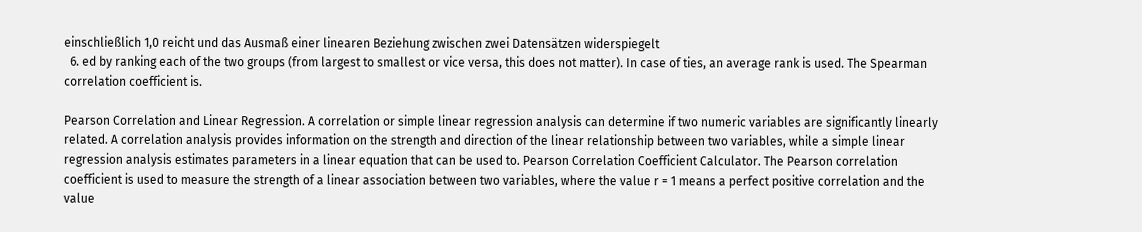einschließlich 1,0 reicht und das Ausmaß einer linearen Beziehung zwischen zwei Datensätzen widerspiegelt
  6. ed by ranking each of the two groups (from largest to smallest or vice versa, this does not matter). In case of ties, an average rank is used. The Spearman correlation coefficient is.

Pearson Correlation and Linear Regression. A correlation or simple linear regression analysis can determine if two numeric variables are significantly linearly related. A correlation analysis provides information on the strength and direction of the linear relationship between two variables, while a simple linear regression analysis estimates parameters in a linear equation that can be used to. Pearson Correlation Coefficient Calculator. The Pearson correlation coefficient is used to measure the strength of a linear association between two variables, where the value r = 1 means a perfect positive correlation and the value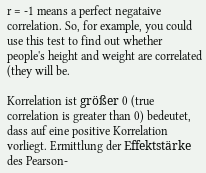r = -1 means a perfect negataive correlation. So, for example, you could use this test to find out whether people's height and weight are correlated (they will be.

Korrelation ist größer 0 (true correlation is greater than 0) bedeutet, dass auf eine positive Korrelation vorliegt. Ermittlung der Effektstärke des Pearson-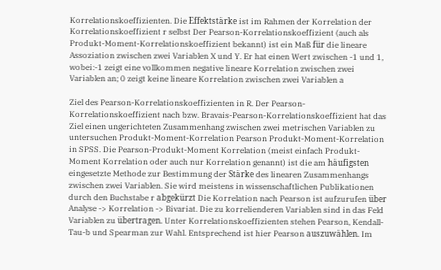Korrelationskoeffizienten. Die Effektstärke ist im Rahmen der Korrelation der Korrelationskoeffizient r selbst Der Pearson-Korrelationskoeffizient (auch als Produkt-Moment-Korrelationskoeffizient bekannt) ist ein Maß für die lineare Assoziation zwischen zwei Variablen X und Y. Er hat einen Wert zwischen -1 und 1, wobei:-1 zeigt eine vollkommen negative lineare Korrelation zwischen zwei Variablen an; 0 zeigt keine lineare Korrelation zwischen zwei Variablen a

Ziel des Pearson-Korrelationskoeffizienten in R. Der Pearson-Korrelationskoeffizient nach bzw. Bravais-Pearson-Korrelationskoeffizient hat das Ziel einen ungerichteten Zusammenhang zwischen zwei metrischen Variablen zu untersuchen Produkt-Moment-Korrelation Pearson Produkt-Moment-Korrelation in SPSS. Die Pearson-Produkt-Moment Korrelation (meist einfach Produkt-Moment Korrelation oder auch nur Korrelation genannt) ist die am häufigsten eingesetzte Methode zur Bestimmung der Stärke des linearen Zusammenhangs zwischen zwei Variablen. Sie wird meistens in wissenschaftlichen Publikationen durch den Buchstabe r abgekürzt Die Korrelation nach Pearson ist aufzurufen über Analyse -> Korrelation -> Bivariat. Die zu korrelienderen Variablen sind in das Feld Variablen zu übertragen. Unter Korrelationskoeffizienten stehen Pearson, Kendall-Tau-b und Spearman zur Wahl. Entsprechend ist hier Pearson auszuwählen. Im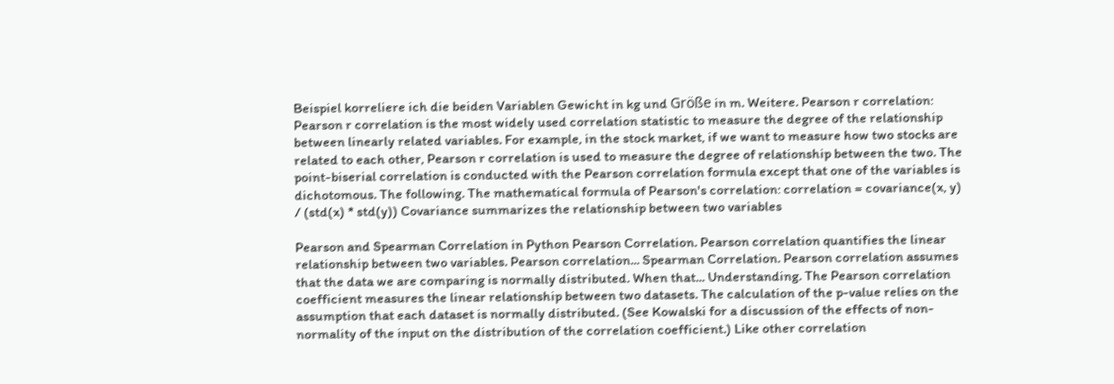Beispiel korreliere ich die beiden Variablen Gewicht in kg und Größe in m. Weitere. Pearson r correlation: Pearson r correlation is the most widely used correlation statistic to measure the degree of the relationship between linearly related variables. For example, in the stock market, if we want to measure how two stocks are related to each other, Pearson r correlation is used to measure the degree of relationship between the two. The point-biserial correlation is conducted with the Pearson correlation formula except that one of the variables is dichotomous. The following. The mathematical formula of Pearson's correlation: correlation = covariance(x, y) / (std(x) * std(y)) Covariance summarizes the relationship between two variables

Pearson and Spearman Correlation in Python Pearson Correlation. Pearson correlation quantifies the linear relationship between two variables. Pearson correlation... Spearman Correlation. Pearson correlation assumes that the data we are comparing is normally distributed. When that... Understanding. The Pearson correlation coefficient measures the linear relationship between two datasets. The calculation of the p-value relies on the assumption that each dataset is normally distributed. (See Kowalski for a discussion of the effects of non-normality of the input on the distribution of the correlation coefficient.) Like other correlation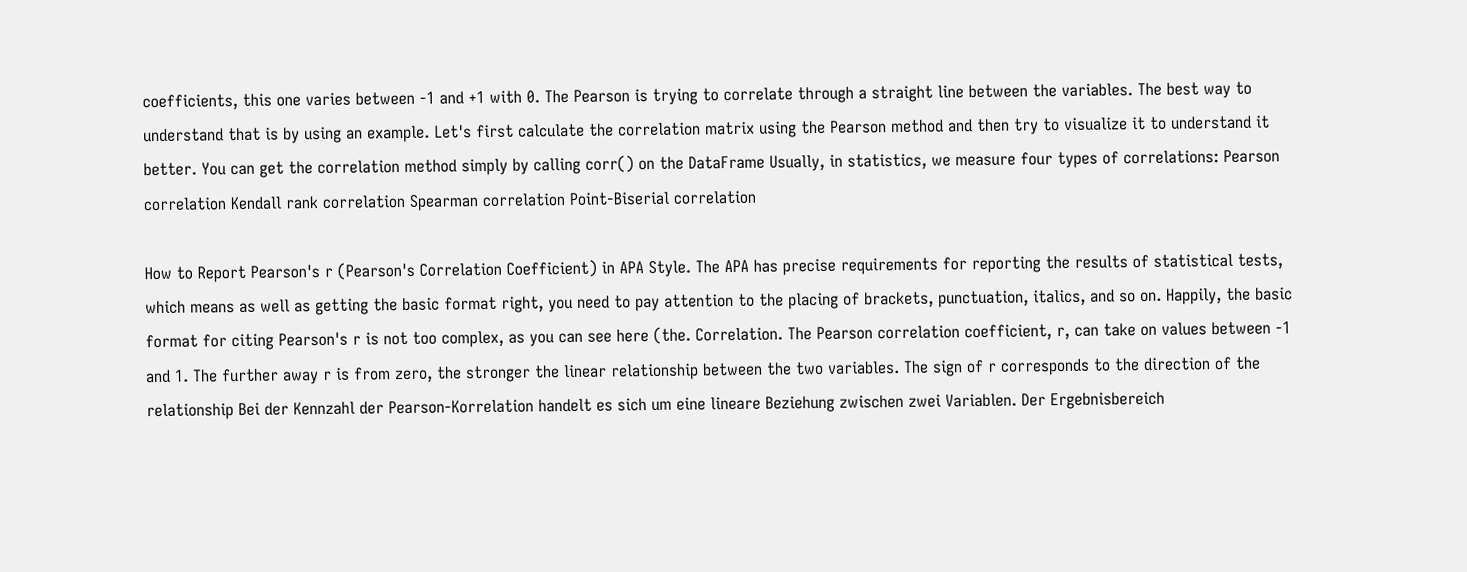coefficients, this one varies between -1 and +1 with 0. The Pearson is trying to correlate through a straight line between the variables. The best way to understand that is by using an example. Let's first calculate the correlation matrix using the Pearson method and then try to visualize it to understand it better. You can get the correlation method simply by calling corr() on the DataFrame Usually, in statistics, we measure four types of correlations: Pearson correlation Kendall rank correlation Spearman correlation Point-Biserial correlation

How to Report Pearson's r (Pearson's Correlation Coefficient) in APA Style. The APA has precise requirements for reporting the results of statistical tests, which means as well as getting the basic format right, you need to pay attention to the placing of brackets, punctuation, italics, and so on. Happily, the basic format for citing Pearson's r is not too complex, as you can see here (the. Correlation. The Pearson correlation coefficient, r, can take on values between -1 and 1. The further away r is from zero, the stronger the linear relationship between the two variables. The sign of r corresponds to the direction of the relationship Bei der Kennzahl der Pearson-Korrelation handelt es sich um eine lineare Beziehung zwischen zwei Variablen. Der Ergebnisbereich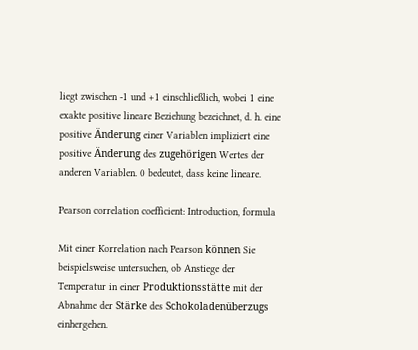liegt zwischen -1 und +1 einschließlich, wobei 1 eine exakte positive lineare Beziehung bezeichnet, d. h. eine positive Änderung einer Variablen impliziert eine positive Änderung des zugehörigen Wertes der anderen Variablen. 0 bedeutet, dass keine lineare.

Pearson correlation coefficient: Introduction, formula

Mit einer Korrelation nach Pearson können Sie beispielsweise untersuchen, ob Anstiege der Temperatur in einer Produktionsstätte mit der Abnahme der Stärke des Schokoladenüberzugs einhergehen.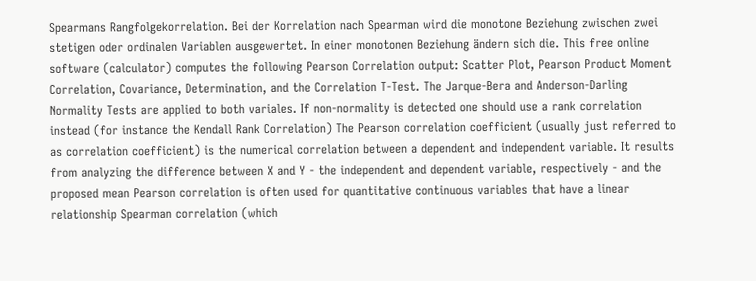Spearmans Rangfolgekorrelation. Bei der Korrelation nach Spearman wird die monotone Beziehung zwischen zwei stetigen oder ordinalen Variablen ausgewertet. In einer monotonen Beziehung ändern sich die. This free online software (calculator) computes the following Pearson Correlation output: Scatter Plot, Pearson Product Moment Correlation, Covariance, Determination, and the Correlation T-Test. The Jarque-Bera and Anderson-Darling Normality Tests are applied to both variales. If non-normality is detected one should use a rank correlation instead (for instance the Kendall Rank Correlation) The Pearson correlation coefficient (usually just referred to as correlation coefficient) is the numerical correlation between a dependent and independent variable. It results from analyzing the difference between X and Y - the independent and dependent variable, respectively - and the proposed mean Pearson correlation is often used for quantitative continuous variables that have a linear relationship Spearman correlation (which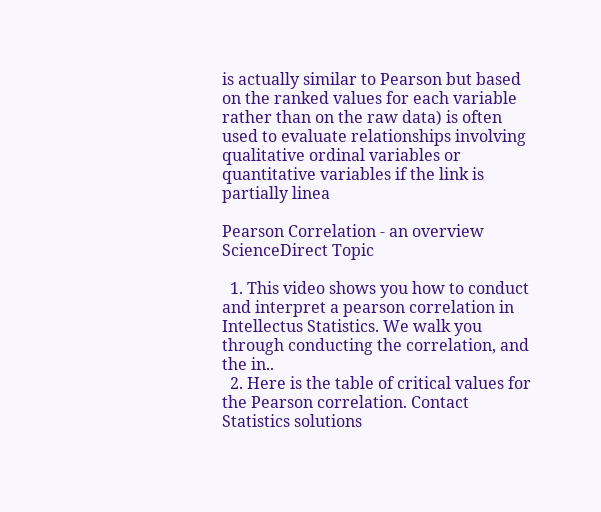is actually similar to Pearson but based on the ranked values for each variable rather than on the raw data) is often used to evaluate relationships involving qualitative ordinal variables or quantitative variables if the link is partially linea

Pearson Correlation - an overview ScienceDirect Topic

  1. This video shows you how to conduct and interpret a pearson correlation in Intellectus Statistics. We walk you through conducting the correlation, and the in..
  2. Here is the table of critical values for the Pearson correlation. Contact Statistics solutions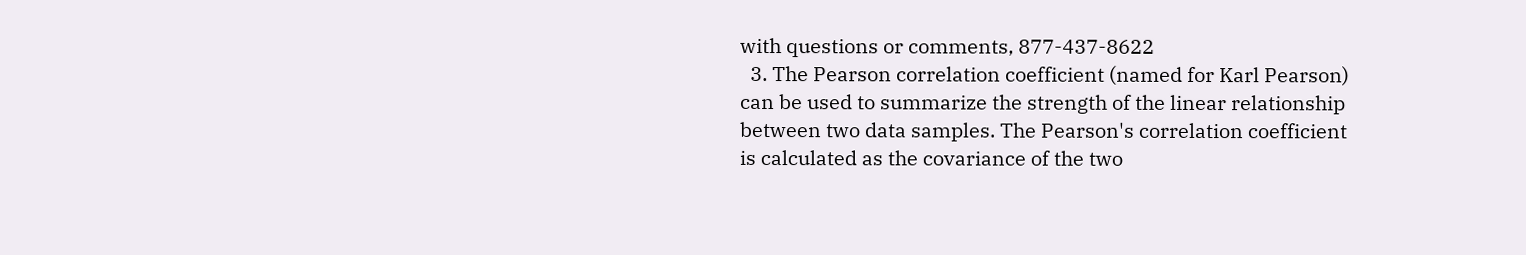with questions or comments, 877-437-8622
  3. The Pearson correlation coefficient (named for Karl Pearson) can be used to summarize the strength of the linear relationship between two data samples. The Pearson's correlation coefficient is calculated as the covariance of the two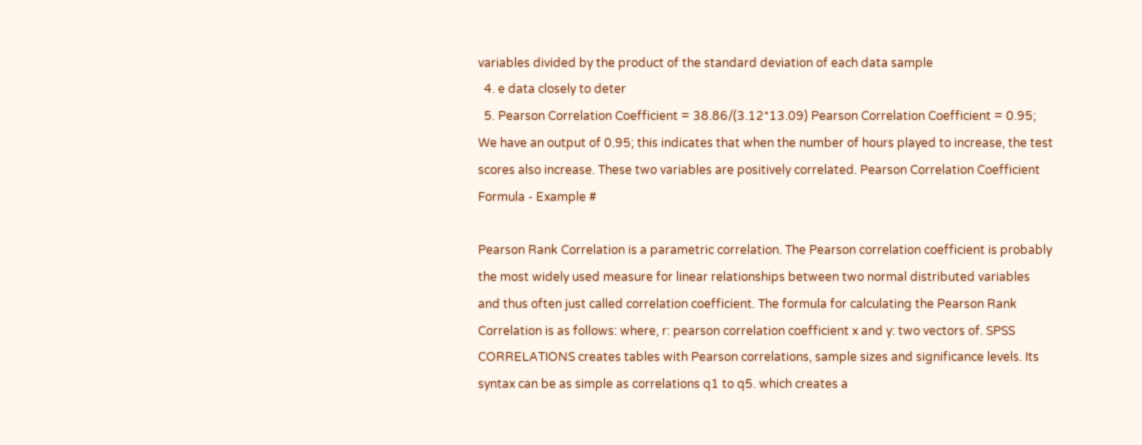variables divided by the product of the standard deviation of each data sample
  4. e data closely to deter
  5. Pearson Correlation Coefficient = 38.86/(3.12*13.09) Pearson Correlation Coefficient = 0.95; We have an output of 0.95; this indicates that when the number of hours played to increase, the test scores also increase. These two variables are positively correlated. Pearson Correlation Coefficient Formula - Example #

Pearson Rank Correlation is a parametric correlation. The Pearson correlation coefficient is probably the most widely used measure for linear relationships between two normal distributed variables and thus often just called correlation coefficient. The formula for calculating the Pearson Rank Correlation is as follows: where, r: pearson correlation coefficient x and y: two vectors of. SPSS CORRELATIONS creates tables with Pearson correlations, sample sizes and significance levels. Its syntax can be as simple as correlations q1 to q5. which creates a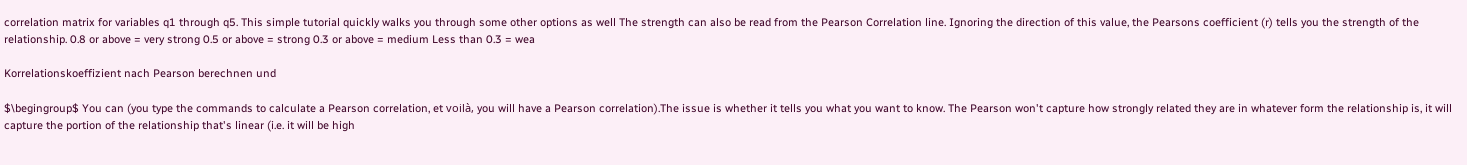correlation matrix for variables q1 through q5. This simple tutorial quickly walks you through some other options as well The strength can also be read from the Pearson Correlation line. Ignoring the direction of this value, the Pearsons coefficient (r) tells you the strength of the relationship. 0.8 or above = very strong 0.5 or above = strong 0.3 or above = medium Less than 0.3 = wea

Korrelationskoeffizient nach Pearson berechnen und

$\begingroup$ You can (you type the commands to calculate a Pearson correlation, et voilà, you will have a Pearson correlation).The issue is whether it tells you what you want to know. The Pearson won't capture how strongly related they are in whatever form the relationship is, it will capture the portion of the relationship that's linear (i.e. it will be high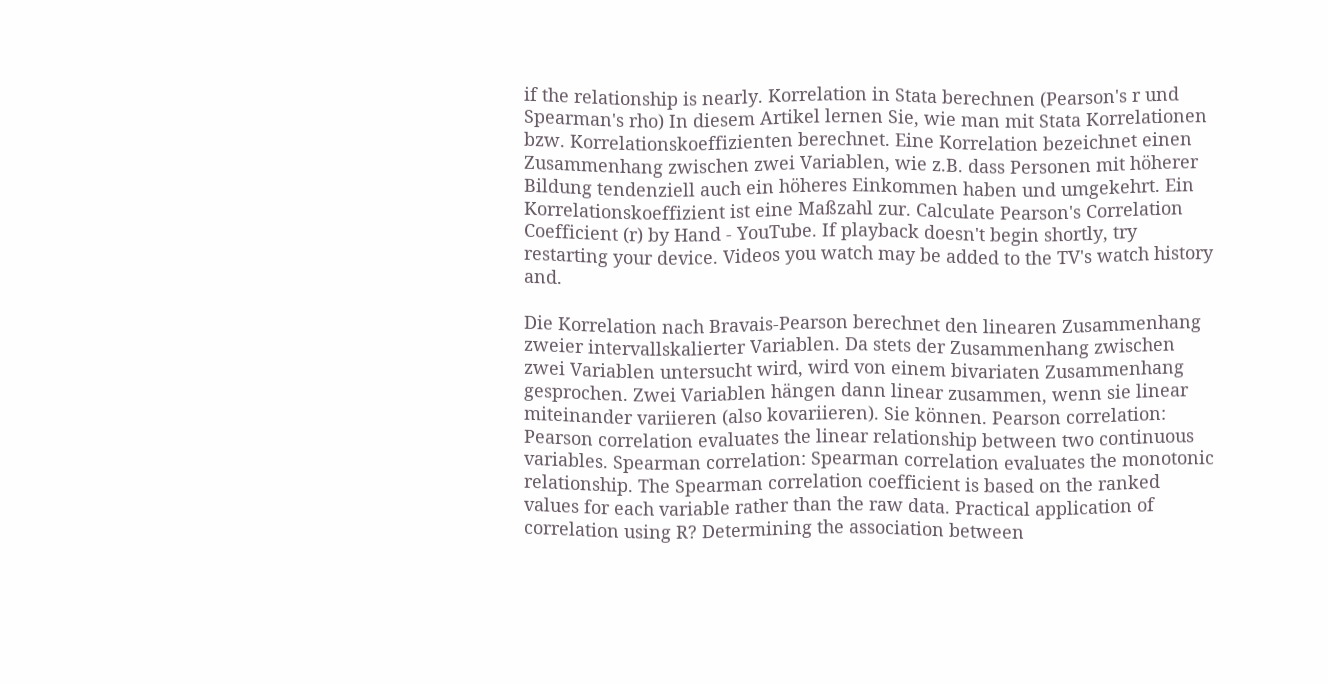if the relationship is nearly. Korrelation in Stata berechnen (Pearson's r und Spearman's rho) In diesem Artikel lernen Sie, wie man mit Stata Korrelationen bzw. Korrelationskoeffizienten berechnet. Eine Korrelation bezeichnet einen Zusammenhang zwischen zwei Variablen, wie z.B. dass Personen mit höherer Bildung tendenziell auch ein höheres Einkommen haben und umgekehrt. Ein Korrelationskoeffizient ist eine Maßzahl zur. Calculate Pearson's Correlation Coefficient (r) by Hand - YouTube. If playback doesn't begin shortly, try restarting your device. Videos you watch may be added to the TV's watch history and.

Die Korrelation nach Bravais-Pearson berechnet den linearen Zusammenhang zweier intervallskalierter Variablen. Da stets der Zusammenhang zwischen zwei Variablen untersucht wird, wird von einem bivariaten Zusammenhang gesprochen. Zwei Variablen hängen dann linear zusammen, wenn sie linear miteinander variieren (also kovariieren). Sie können. Pearson correlation: Pearson correlation evaluates the linear relationship between two continuous variables. Spearman correlation: Spearman correlation evaluates the monotonic relationship. The Spearman correlation coefficient is based on the ranked values for each variable rather than the raw data. Practical application of correlation using R? Determining the association between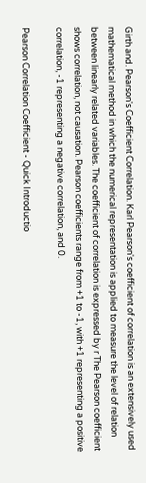Girth and. Pearson's Coefficient Correlation. Karl Pearson's coefficient of correlation is an extensively used mathematical method in which the numerical representation is applied to measure the level of relation between linearly related variables. The coefficient of correlation is expressed by r The Pearson coefficient shows correlation, not causation. Pearson coefficients range from +1 to -1, with +1 representing a positive correlation, -1 representing a negative correlation, and 0.

Pearson Correlation Coefficient - Quick Introductio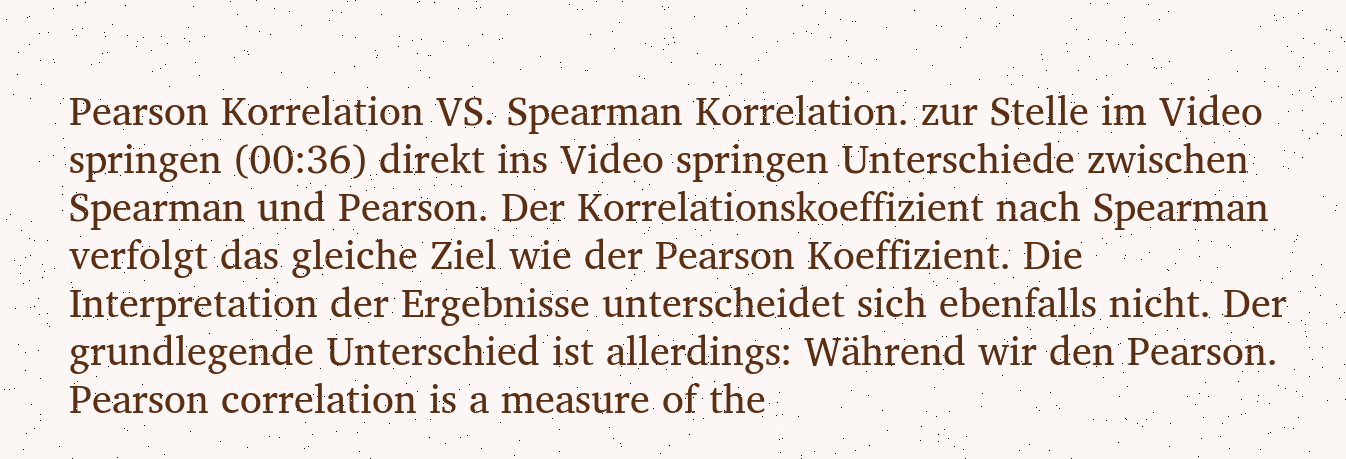Pearson Korrelation VS. Spearman Korrelation. zur Stelle im Video springen (00:36) direkt ins Video springen Unterschiede zwischen Spearman und Pearson. Der Korrelationskoeffizient nach Spearman verfolgt das gleiche Ziel wie der Pearson Koeffizient. Die Interpretation der Ergebnisse unterscheidet sich ebenfalls nicht. Der grundlegende Unterschied ist allerdings: Während wir den Pearson. Pearson correlation is a measure of the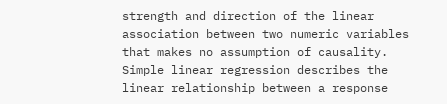strength and direction of the linear association between two numeric variables that makes no assumption of causality. Simple linear regression describes the linear relationship between a response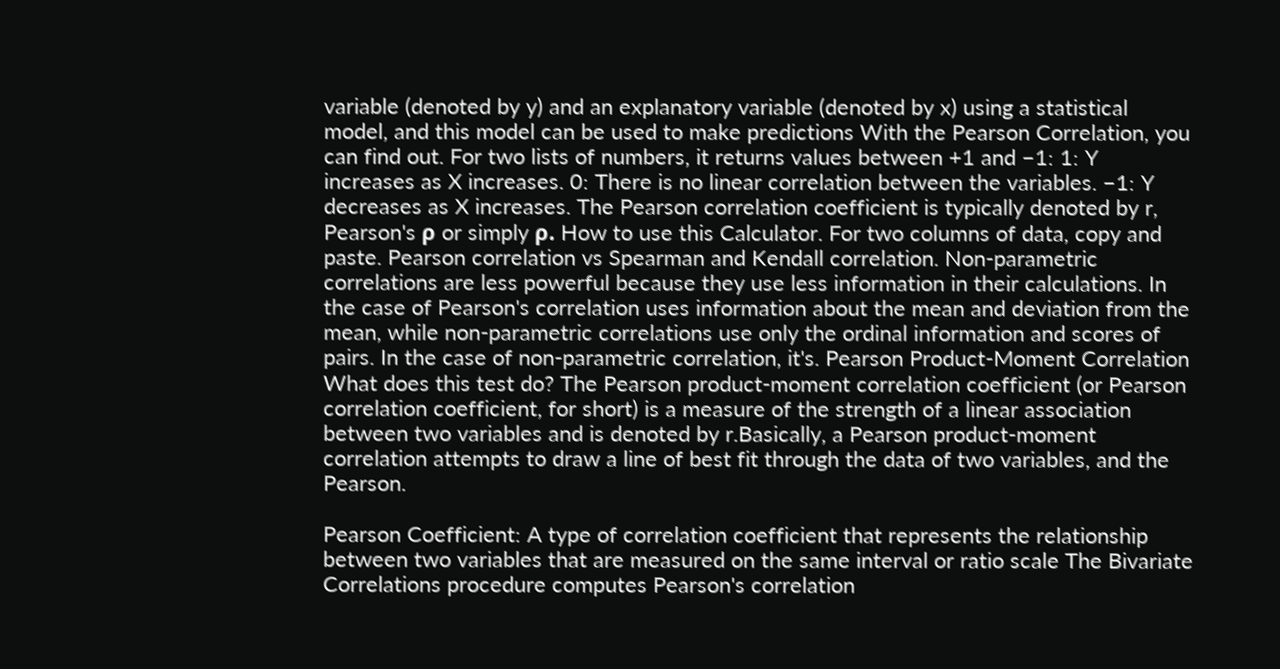variable (denoted by y) and an explanatory variable (denoted by x) using a statistical model, and this model can be used to make predictions With the Pearson Correlation, you can find out. For two lists of numbers, it returns values between +1 and −1: 1: Y increases as X increases. 0: There is no linear correlation between the variables. −1: Y decreases as X increases. The Pearson correlation coefficient is typically denoted by r, Pearson's ρ or simply ρ. How to use this Calculator. For two columns of data, copy and paste. Pearson correlation vs Spearman and Kendall correlation. Non-parametric correlations are less powerful because they use less information in their calculations. In the case of Pearson's correlation uses information about the mean and deviation from the mean, while non-parametric correlations use only the ordinal information and scores of pairs. In the case of non-parametric correlation, it's. Pearson Product-Moment Correlation What does this test do? The Pearson product-moment correlation coefficient (or Pearson correlation coefficient, for short) is a measure of the strength of a linear association between two variables and is denoted by r.Basically, a Pearson product-moment correlation attempts to draw a line of best fit through the data of two variables, and the Pearson.

Pearson Coefficient: A type of correlation coefficient that represents the relationship between two variables that are measured on the same interval or ratio scale The Bivariate Correlations procedure computes Pearson's correlation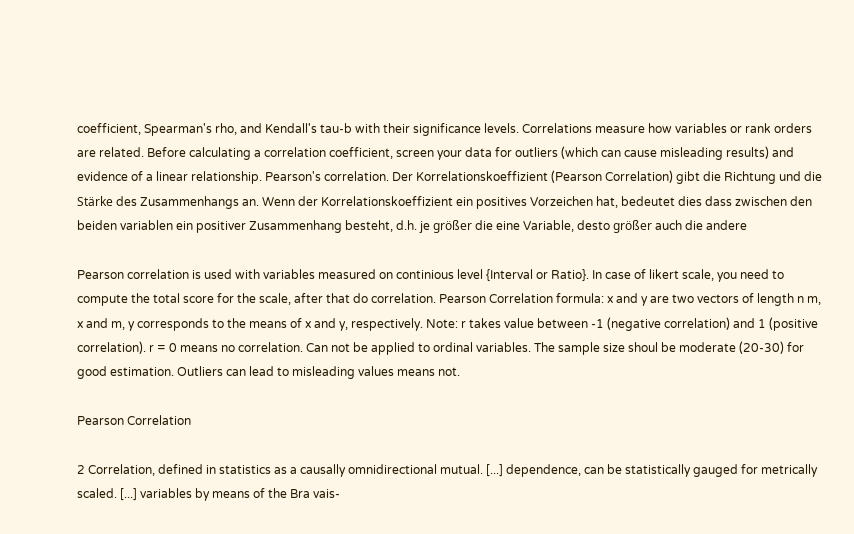coefficient, Spearman's rho, and Kendall's tau-b with their significance levels. Correlations measure how variables or rank orders are related. Before calculating a correlation coefficient, screen your data for outliers (which can cause misleading results) and evidence of a linear relationship. Pearson's correlation. Der Korrelationskoeffizient (Pearson Correlation) gibt die Richtung und die Stärke des Zusammenhangs an. Wenn der Korrelationskoeffizient ein positives Vorzeichen hat, bedeutet dies dass zwischen den beiden variablen ein positiver Zusammenhang besteht, d.h. je größer die eine Variable, desto größer auch die andere

Pearson correlation is used with variables measured on continious level {Interval or Ratio}. In case of likert scale, you need to compute the total score for the scale, after that do correlation. Pearson Correlation formula: x and y are two vectors of length n m, x and m, y corresponds to the means of x and y, respectively. Note: r takes value between -1 (negative correlation) and 1 (positive correlation). r = 0 means no correlation. Can not be applied to ordinal variables. The sample size shoul be moderate (20-30) for good estimation. Outliers can lead to misleading values means not.

Pearson Correlation

2 Correlation, defined in statistics as a causally omnidirectional mutual. [...] dependence, can be statistically gauged for metrically scaled. [...] variables by means of the Bra vais-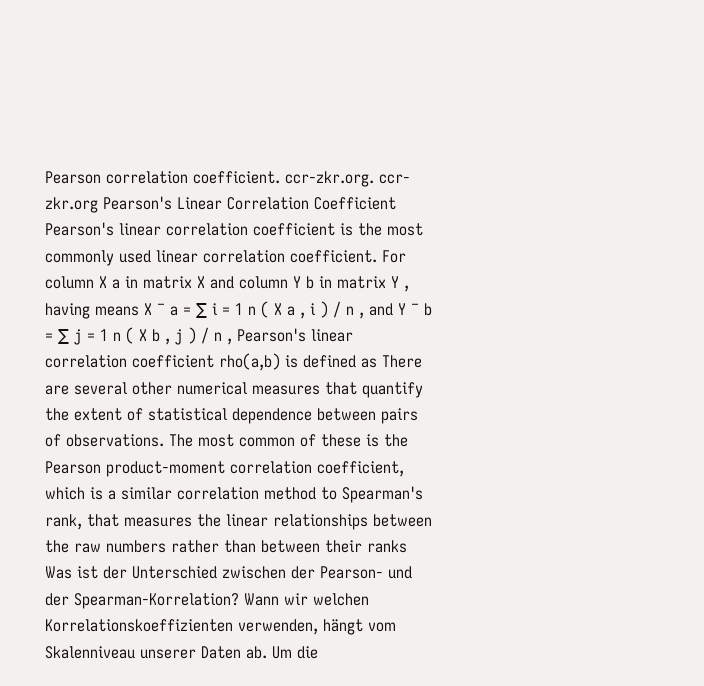Pearson correlation coefficient. ccr-zkr.org. ccr-zkr.org Pearson's Linear Correlation Coefficient Pearson's linear correlation coefficient is the most commonly used linear correlation coefficient. For column X a in matrix X and column Y b in matrix Y , having means X ¯ a = ∑ i = 1 n ( X a , i ) / n , and Y ¯ b = ∑ j = 1 n ( X b , j ) / n , Pearson's linear correlation coefficient rho(a,b) is defined as There are several other numerical measures that quantify the extent of statistical dependence between pairs of observations. The most common of these is the Pearson product-moment correlation coefficient, which is a similar correlation method to Spearman's rank, that measures the linear relationships between the raw numbers rather than between their ranks Was ist der Unterschied zwischen der Pearson- und der Spearman-Korrelation? Wann wir welchen Korrelationskoeffizienten verwenden, hängt vom Skalenniveau unserer Daten ab. Um die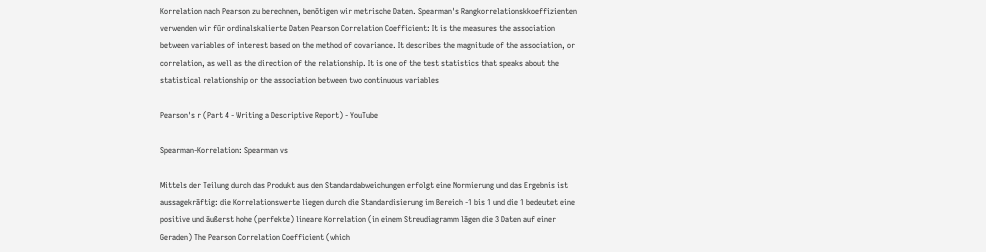Korrelation nach Pearson zu berechnen, benötigen wir metrische Daten. Spearman's Rangkorrelationskkoeffizienten verwenden wir für ordinalskalierte Daten Pearson Correlation Coefficient: It is the measures the association between variables of interest based on the method of covariance. It describes the magnitude of the association, or correlation, as well as the direction of the relationship. It is one of the test statistics that speaks about the statistical relationship or the association between two continuous variables

Pearson's r (Part 4 - Writing a Descriptive Report) - YouTube

Spearman-Korrelation: Spearman vs

Mittels der Teilung durch das Produkt aus den Standardabweichungen erfolgt eine Normierung und das Ergebnis ist aussagekräftig: die Korrelationswerte liegen durch die Standardisierung im Bereich -1 bis 1 und die 1 bedeutet eine positive und äußerst hohe (perfekte) lineare Korrelation (in einem Streudiagramm lägen die 3 Daten auf einer Geraden) The Pearson Correlation Coefficient (which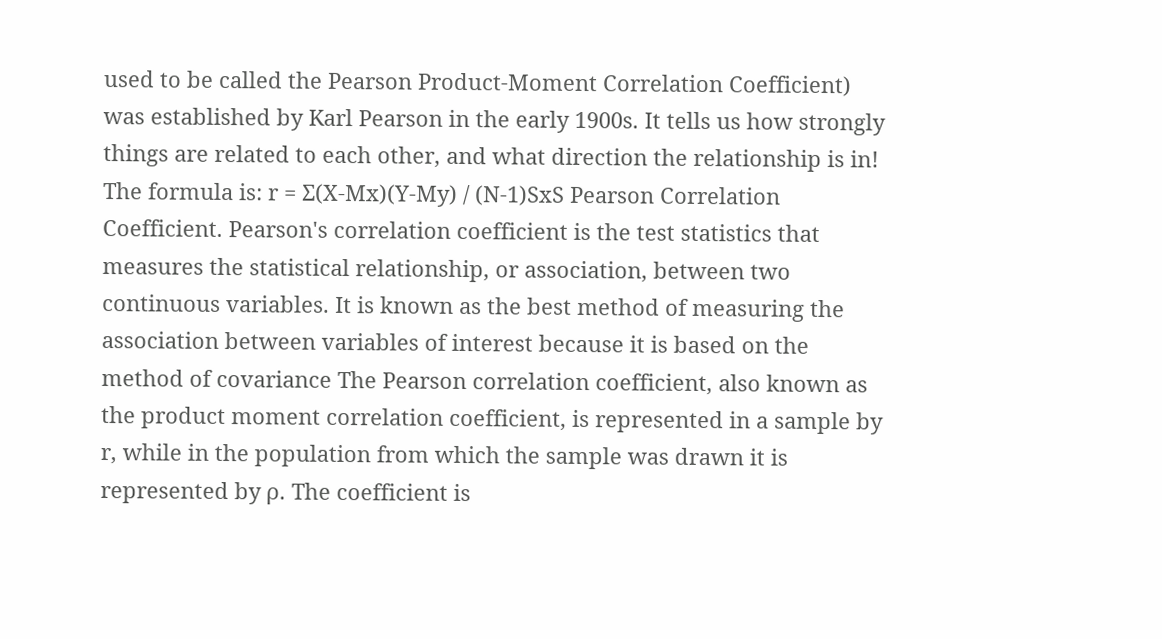used to be called the Pearson Product-Moment Correlation Coefficient) was established by Karl Pearson in the early 1900s. It tells us how strongly things are related to each other, and what direction the relationship is in! The formula is: r = Σ(X-Mx)(Y-My) / (N-1)SxS Pearson Correlation Coefficient. Pearson's correlation coefficient is the test statistics that measures the statistical relationship, or association, between two continuous variables. It is known as the best method of measuring the association between variables of interest because it is based on the method of covariance The Pearson correlation coefficient, also known as the product moment correlation coefficient, is represented in a sample by r, while in the population from which the sample was drawn it is represented by ρ. The coefficient is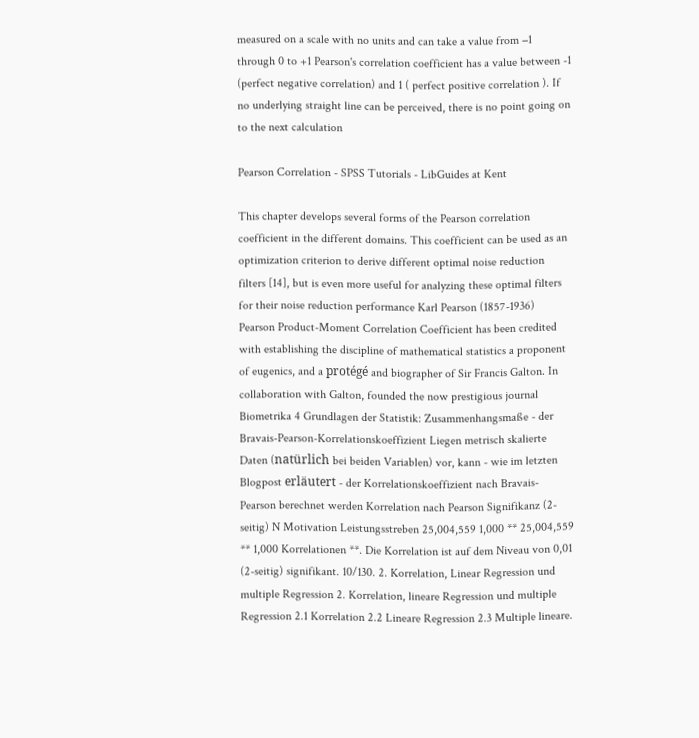measured on a scale with no units and can take a value from −1 through 0 to +1 Pearson's correlation coefficient has a value between -1 (perfect negative correlation) and 1 ( perfect positive correlation ). If no underlying straight line can be perceived, there is no point going on to the next calculation

Pearson Correlation - SPSS Tutorials - LibGuides at Kent

This chapter develops several forms of the Pearson correlation coefficient in the different domains. This coefficient can be used as an optimization criterion to derive different optimal noise reduction filters [14], but is even more useful for analyzing these optimal filters for their noise reduction performance Karl Pearson (1857-1936) Pearson Product-Moment Correlation Coefficient has been credited with establishing the discipline of mathematical statistics a proponent of eugenics, and a protégé and biographer of Sir Francis Galton. In collaboration with Galton, founded the now prestigious journal Biometrika 4 Grundlagen der Statistik: Zusammenhangsmaße - der Bravais-Pearson-Korrelationskoeffizient Liegen metrisch skalierte Daten (natürlich bei beiden Variablen) vor, kann - wie im letzten Blogpost erläutert - der Korrelationskoeffizient nach Bravais-Pearson berechnet werden Korrelation nach Pearson Signifikanz (2-seitig) N Motivation Leistungsstreben 25,004,559 1,000 ** 25,004,559 ** 1,000 Korrelationen **. Die Korrelation ist auf dem Niveau von 0,01 (2-seitig) signifikant. 10/130. 2. Korrelation, Linear Regression und multiple Regression 2. Korrelation, lineare Regression und multiple Regression 2.1 Korrelation 2.2 Lineare Regression 2.3 Multiple lineare.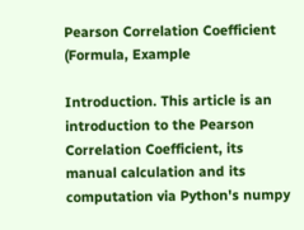Pearson Correlation Coefficient (Formula, Example

Introduction. This article is an introduction to the Pearson Correlation Coefficient, its manual calculation and its computation via Python's numpy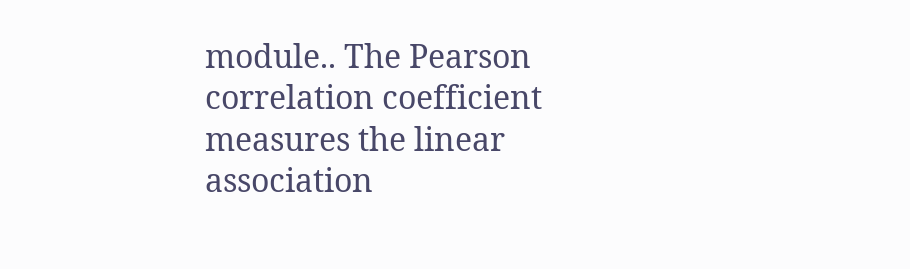module.. The Pearson correlation coefficient measures the linear association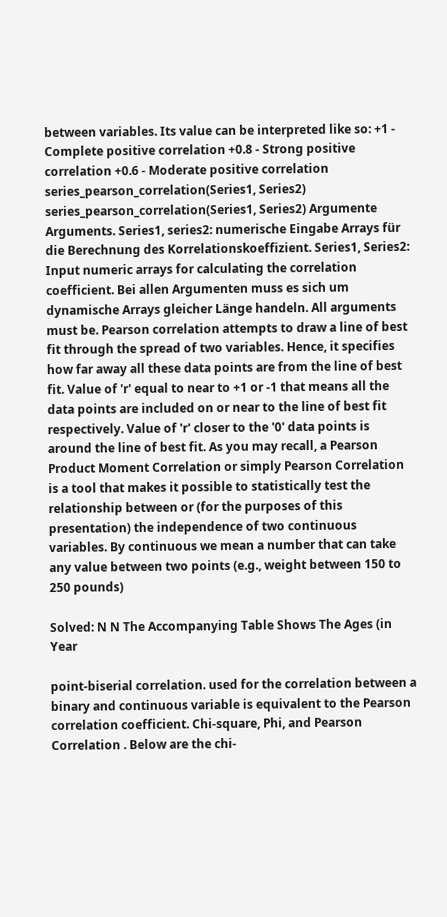between variables. Its value can be interpreted like so: +1 - Complete positive correlation +0.8 - Strong positive correlation +0.6 - Moderate positive correlation series_pearson_correlation(Series1, Series2) series_pearson_correlation(Series1, Series2) Argumente Arguments. Series1, series2: numerische Eingabe Arrays für die Berechnung des Korrelationskoeffizient. Series1, Series2: Input numeric arrays for calculating the correlation coefficient. Bei allen Argumenten muss es sich um dynamische Arrays gleicher Länge handeln. All arguments must be. Pearson correlation attempts to draw a line of best fit through the spread of two variables. Hence, it specifies how far away all these data points are from the line of best fit. Value of 'r' equal to near to +1 or -1 that means all the data points are included on or near to the line of best fit respectively. Value of 'r' closer to the '0' data points is around the line of best fit. As you may recall, a Pearson Product Moment Correlation or simply Pearson Correlation is a tool that makes it possible to statistically test the relationship between or (for the purposes of this presentation) the independence of two continuous variables. By continuous we mean a number that can take any value between two points (e.g., weight between 150 to 250 pounds)

Solved: N N The Accompanying Table Shows The Ages (in Year

point-biserial correlation. used for the correlation between a binary and continuous variable is equivalent to the Pearson correlation coefficient. Chi-square, Phi, and Pearson Correlation . Below are the chi-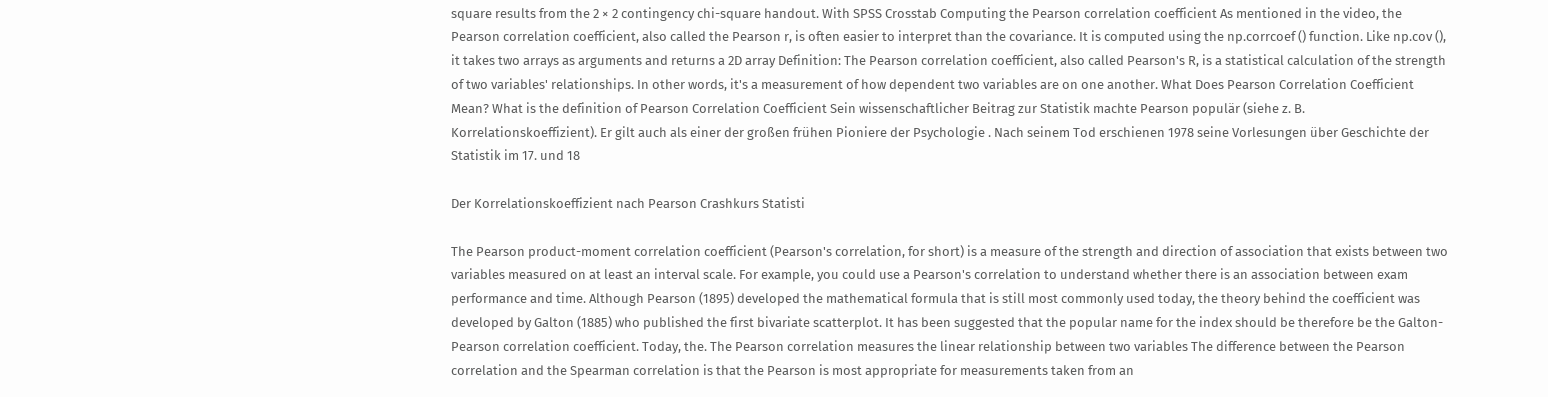square results from the 2 × 2 contingency chi-square handout. With SPSS Crosstab Computing the Pearson correlation coefficient As mentioned in the video, the Pearson correlation coefficient, also called the Pearson r, is often easier to interpret than the covariance. It is computed using the np.corrcoef () function. Like np.cov (), it takes two arrays as arguments and returns a 2D array Definition: The Pearson correlation coefficient, also called Pearson's R, is a statistical calculation of the strength of two variables' relationships. In other words, it's a measurement of how dependent two variables are on one another. What Does Pearson Correlation Coefficient Mean? What is the definition of Pearson Correlation Coefficient Sein wissenschaftlicher Beitrag zur Statistik machte Pearson populär (siehe z. B. Korrelationskoeffizient). Er gilt auch als einer der großen frühen Pioniere der Psychologie . Nach seinem Tod erschienen 1978 seine Vorlesungen über Geschichte der Statistik im 17. und 18

Der Korrelationskoeffizient nach Pearson Crashkurs Statisti

The Pearson product-moment correlation coefficient (Pearson's correlation, for short) is a measure of the strength and direction of association that exists between two variables measured on at least an interval scale. For example, you could use a Pearson's correlation to understand whether there is an association between exam performance and time. Although Pearson (1895) developed the mathematical formula that is still most commonly used today, the theory behind the coefficient was developed by Galton (1885) who published the first bivariate scatterplot. It has been suggested that the popular name for the index should be therefore be the Galton-Pearson correlation coefficient. Today, the. The Pearson correlation measures the linear relationship between two variables The difference between the Pearson correlation and the Spearman correlation is that the Pearson is most appropriate for measurements taken from an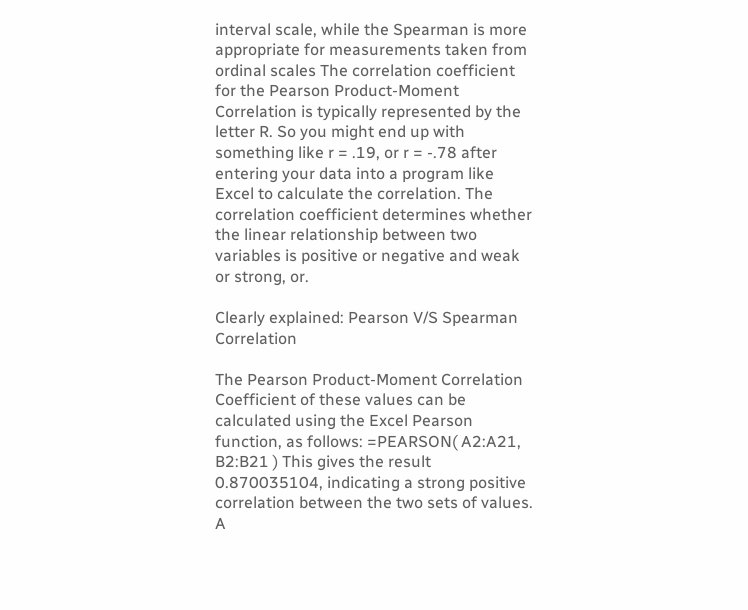interval scale, while the Spearman is more appropriate for measurements taken from ordinal scales The correlation coefficient for the Pearson Product-Moment Correlation is typically represented by the letter R. So you might end up with something like r = .19, or r = -.78 after entering your data into a program like Excel to calculate the correlation. The correlation coefficient determines whether the linear relationship between two variables is positive or negative and weak or strong, or.

Clearly explained: Pearson V/S Spearman Correlation

The Pearson Product-Moment Correlation Coefficient of these values can be calculated using the Excel Pearson function, as follows: =PEARSON( A2:A21, B2:B21 ) This gives the result 0.870035104, indicating a strong positive correlation between the two sets of values. A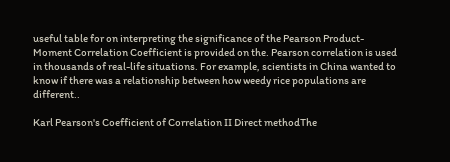useful table for on interpreting the significance of the Pearson Product-Moment Correlation Coefficient is provided on the. Pearson correlation is used in thousands of real-life situations. For example, scientists in China wanted to know if there was a relationship between how weedy rice populations are different..

Karl Pearson's Coefficient of Correlation II Direct methodThe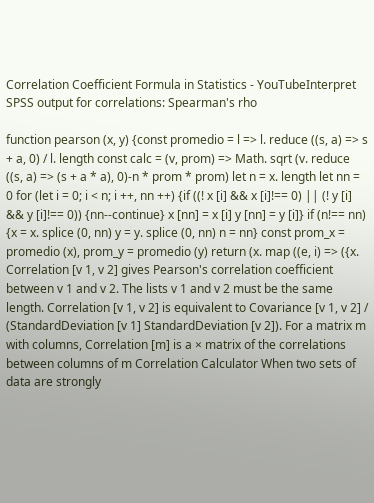Correlation Coefficient Formula in Statistics - YouTubeInterpret SPSS output for correlations: Spearman's rho

function pearson (x, y) {const promedio = l => l. reduce ((s, a) => s + a, 0) / l. length const calc = (v, prom) => Math. sqrt (v. reduce ((s, a) => (s + a * a), 0)-n * prom * prom) let n = x. length let nn = 0 for (let i = 0; i < n; i ++, nn ++) {if ((! x [i] && x [i]!== 0) || (! y [i] && y [i]!== 0)) {nn--continue} x [nn] = x [i] y [nn] = y [i]} if (n!== nn) {x = x. splice (0, nn) y = y. splice (0, nn) n = nn} const prom_x = promedio (x), prom_y = promedio (y) return (x. map ((e, i) => ({x. Correlation [v 1, v 2] gives Pearson's correlation coefficient between v 1 and v 2. The lists v 1 and v 2 must be the same length. Correlation [v 1, v 2] is equivalent to Covariance [v 1, v 2] / (StandardDeviation [v 1] StandardDeviation [v 2]). For a matrix m with columns, Correlation [m] is a × matrix of the correlations between columns of m Correlation Calculator When two sets of data are strongly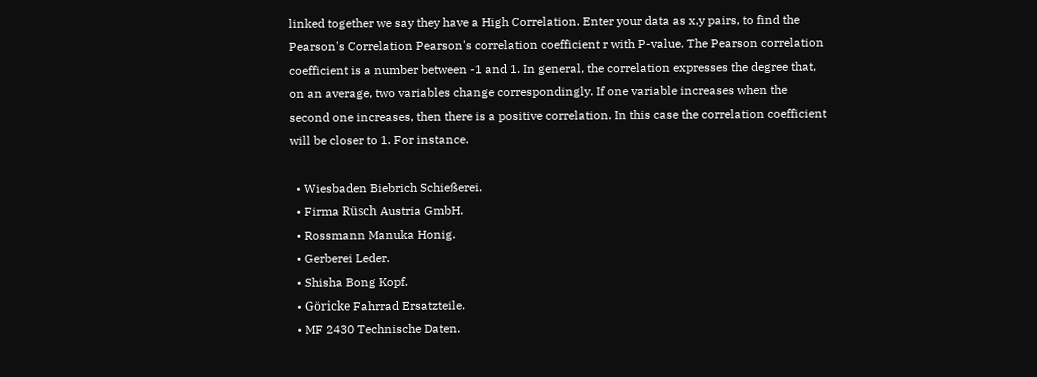linked together we say they have a High Correlation. Enter your data as x,y pairs, to find the Pearson's Correlation Pearson's correlation coefficient r with P-value. The Pearson correlation coefficient is a number between -1 and 1. In general, the correlation expresses the degree that, on an average, two variables change correspondingly. If one variable increases when the second one increases, then there is a positive correlation. In this case the correlation coefficient will be closer to 1. For instance.

  • Wiesbaden Biebrich Schießerei.
  • Firma Rüsch Austria GmbH.
  • Rossmann Manuka Honig.
  • Gerberei Leder.
  • Shisha Bong Kopf.
  • Göricke Fahrrad Ersatzteile.
  • MF 2430 Technische Daten.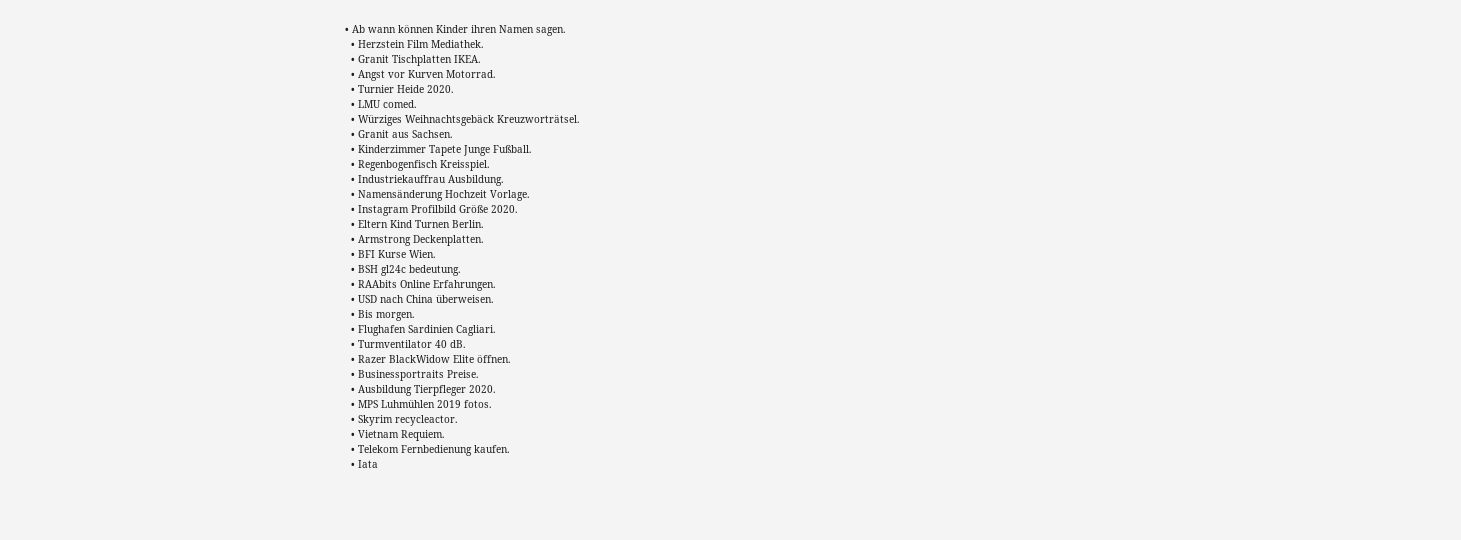• Ab wann können Kinder ihren Namen sagen.
  • Herzstein Film Mediathek.
  • Granit Tischplatten IKEA.
  • Angst vor Kurven Motorrad.
  • Turnier Heide 2020.
  • LMU comed.
  • Würziges Weihnachtsgebäck Kreuzworträtsel.
  • Granit aus Sachsen.
  • Kinderzimmer Tapete Junge Fußball.
  • Regenbogenfisch Kreisspiel.
  • Industriekauffrau Ausbildung.
  • Namensänderung Hochzeit Vorlage.
  • Instagram Profilbild Größe 2020.
  • Eltern Kind Turnen Berlin.
  • Armstrong Deckenplatten.
  • BFI Kurse Wien.
  • BSH gl24c bedeutung.
  • RAAbits Online Erfahrungen.
  • USD nach China überweisen.
  • Bis morgen.
  • Flughafen Sardinien Cagliari.
  • Turmventilator 40 dB.
  • Razer BlackWidow Elite öffnen.
  • Businessportraits Preise.
  • Ausbildung Tierpfleger 2020.
  • MPS Luhmühlen 2019 fotos.
  • Skyrim recycleactor.
  • Vietnam Requiem.
  • Telekom Fernbedienung kaufen.
  • Iata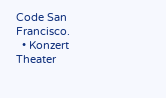Code San Francisco.
  • Konzert Theater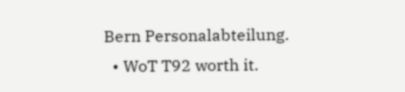Bern Personalabteilung.
  • WoT T92 worth it.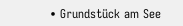• Grundstück am See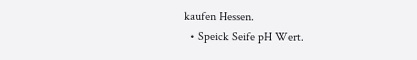kaufen Hessen.
  • Speick Seife pH Wert.